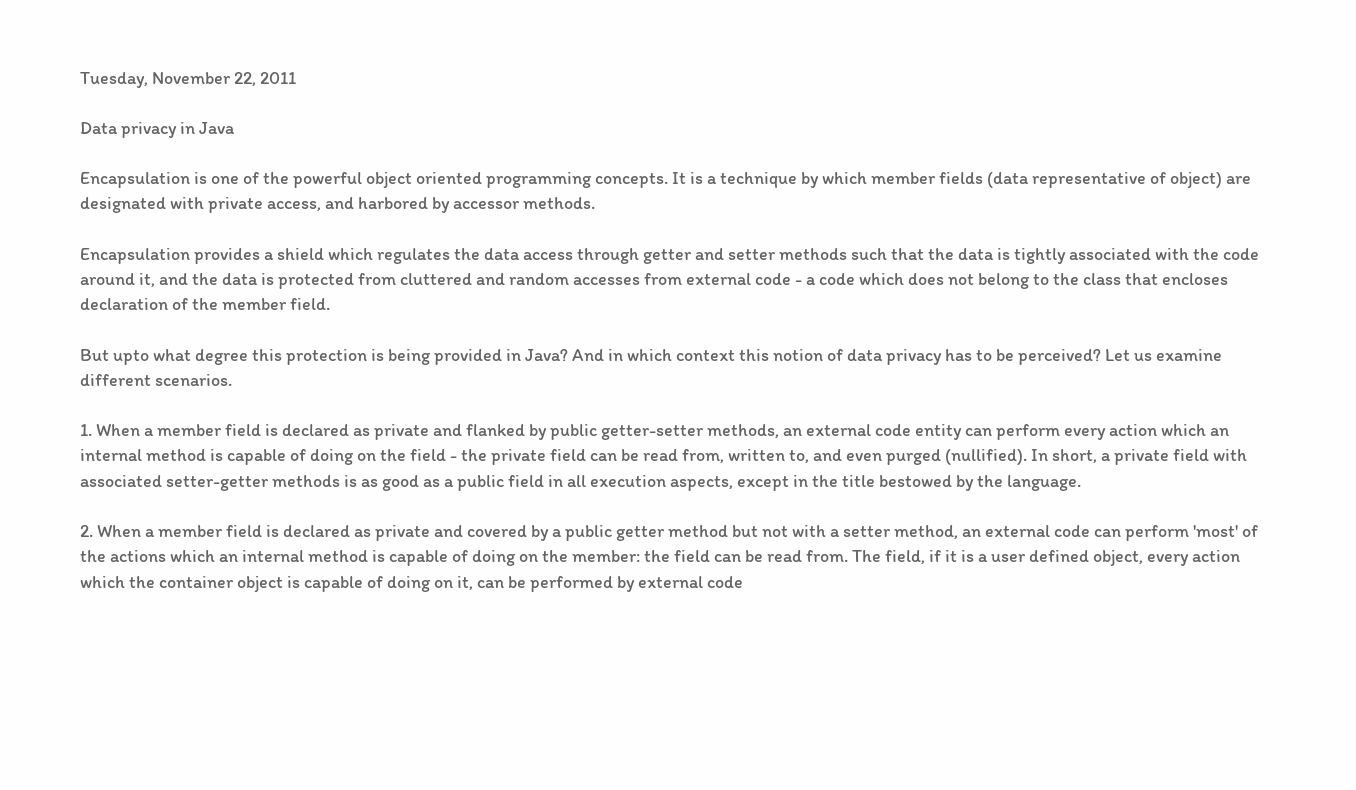Tuesday, November 22, 2011

Data privacy in Java

Encapsulation is one of the powerful object oriented programming concepts. It is a technique by which member fields (data representative of object) are designated with private access, and harbored by accessor methods.

Encapsulation provides a shield which regulates the data access through getter and setter methods such that the data is tightly associated with the code around it, and the data is protected from cluttered and random accesses from external code - a code which does not belong to the class that encloses declaration of the member field.

But upto what degree this protection is being provided in Java? And in which context this notion of data privacy has to be perceived? Let us examine different scenarios.

1. When a member field is declared as private and flanked by public getter-setter methods, an external code entity can perform every action which an internal method is capable of doing on the field - the private field can be read from, written to, and even purged (nullified). In short, a private field with associated setter-getter methods is as good as a public field in all execution aspects, except in the title bestowed by the language.

2. When a member field is declared as private and covered by a public getter method but not with a setter method, an external code can perform 'most' of the actions which an internal method is capable of doing on the member: the field can be read from. The field, if it is a user defined object, every action which the container object is capable of doing on it, can be performed by external code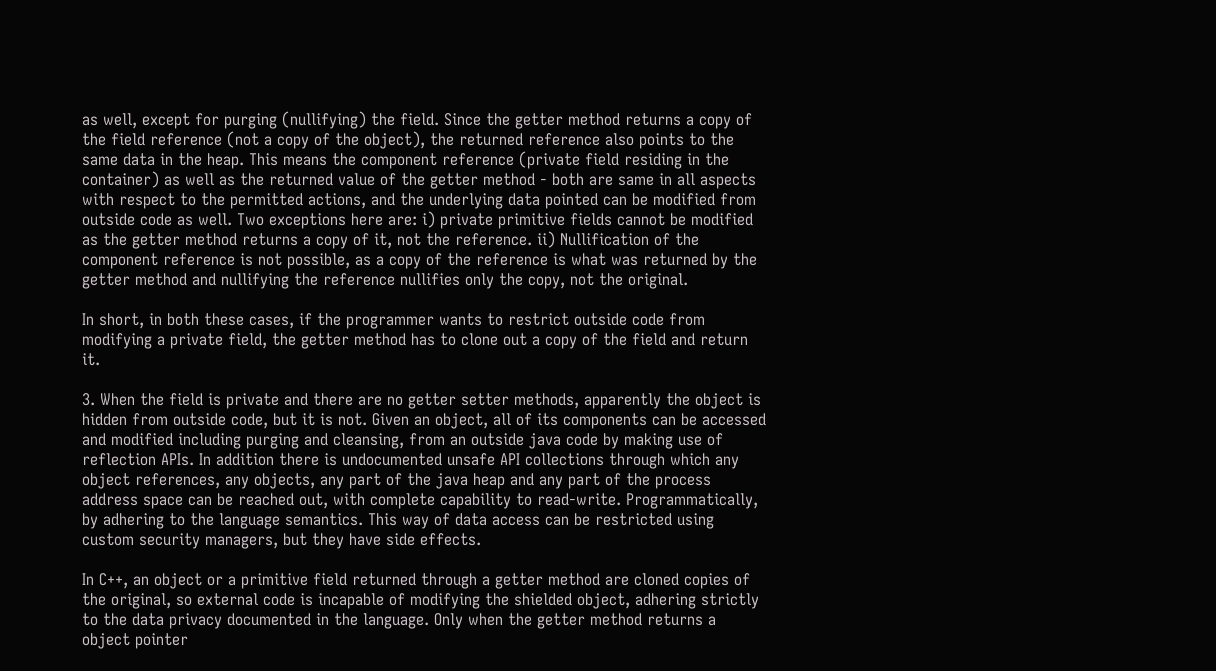as well, except for purging (nullifying) the field. Since the getter method returns a copy of the field reference (not a copy of the object), the returned reference also points to the same data in the heap. This means the component reference (private field residing in the container) as well as the returned value of the getter method - both are same in all aspects with respect to the permitted actions, and the underlying data pointed can be modified from outside code as well. Two exceptions here are: i) private primitive fields cannot be modified as the getter method returns a copy of it, not the reference. ii) Nullification of the component reference is not possible, as a copy of the reference is what was returned by the getter method and nullifying the reference nullifies only the copy, not the original.

In short, in both these cases, if the programmer wants to restrict outside code from modifying a private field, the getter method has to clone out a copy of the field and return it.

3. When the field is private and there are no getter setter methods, apparently the object is hidden from outside code, but it is not. Given an object, all of its components can be accessed and modified including purging and cleansing, from an outside java code by making use of reflection APIs. In addition there is undocumented unsafe API collections through which any object references, any objects, any part of the java heap and any part of the process address space can be reached out, with complete capability to read-write. Programmatically, by adhering to the language semantics. This way of data access can be restricted using custom security managers, but they have side effects.

In C++, an object or a primitive field returned through a getter method are cloned copies of the original, so external code is incapable of modifying the shielded object, adhering strictly to the data privacy documented in the language. Only when the getter method returns a object pointer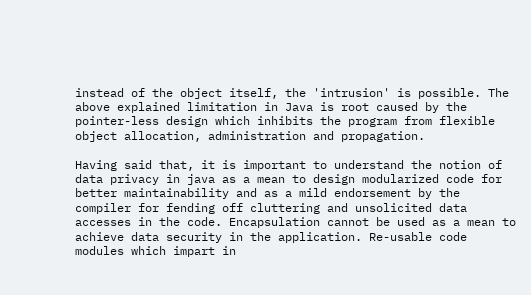instead of the object itself, the 'intrusion' is possible. The above explained limitation in Java is root caused by the pointer-less design which inhibits the program from flexible object allocation, administration and propagation.

Having said that, it is important to understand the notion of data privacy in java as a mean to design modularized code for better maintainability and as a mild endorsement by the compiler for fending off cluttering and unsolicited data accesses in the code. Encapsulation cannot be used as a mean to achieve data security in the application. Re-usable code modules which impart in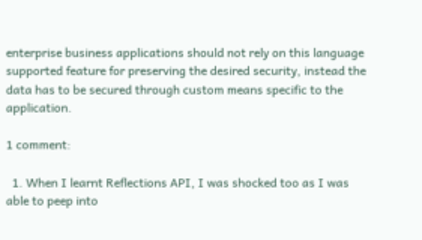enterprise business applications should not rely on this language supported feature for preserving the desired security, instead the data has to be secured through custom means specific to the application.

1 comment:

  1. When I learnt Reflections API, I was shocked too as I was able to peep into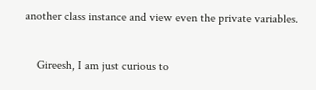another class instance and view even the private variables.

    Gireesh, I am just curious to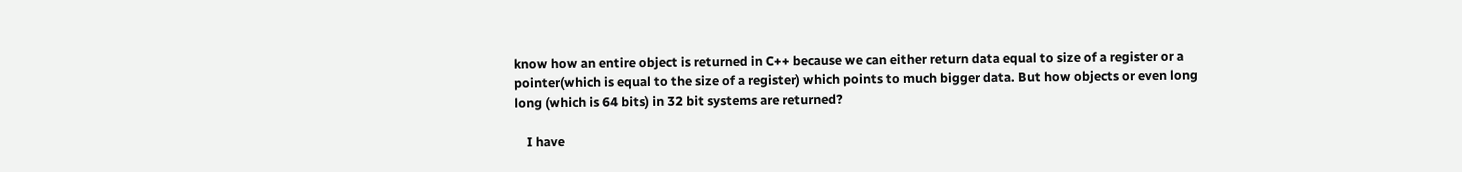know how an entire object is returned in C++ because we can either return data equal to size of a register or a pointer(which is equal to the size of a register) which points to much bigger data. But how objects or even long long (which is 64 bits) in 32 bit systems are returned?

    I have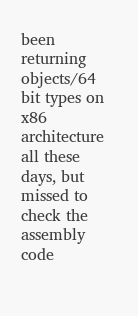been returning objects/64 bit types on x86 architecture all these days, but missed to check the assembly code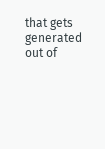that gets generated out of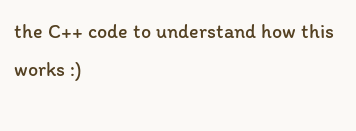the C++ code to understand how this works :)